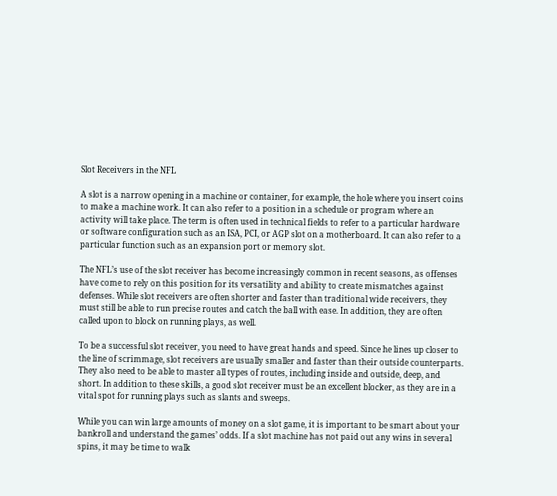Slot Receivers in the NFL

A slot is a narrow opening in a machine or container, for example, the hole where you insert coins to make a machine work. It can also refer to a position in a schedule or program where an activity will take place. The term is often used in technical fields to refer to a particular hardware or software configuration such as an ISA, PCI, or AGP slot on a motherboard. It can also refer to a particular function such as an expansion port or memory slot.

The NFL’s use of the slot receiver has become increasingly common in recent seasons, as offenses have come to rely on this position for its versatility and ability to create mismatches against defenses. While slot receivers are often shorter and faster than traditional wide receivers, they must still be able to run precise routes and catch the ball with ease. In addition, they are often called upon to block on running plays, as well.

To be a successful slot receiver, you need to have great hands and speed. Since he lines up closer to the line of scrimmage, slot receivers are usually smaller and faster than their outside counterparts. They also need to be able to master all types of routes, including inside and outside, deep, and short. In addition to these skills, a good slot receiver must be an excellent blocker, as they are in a vital spot for running plays such as slants and sweeps.

While you can win large amounts of money on a slot game, it is important to be smart about your bankroll and understand the games’ odds. If a slot machine has not paid out any wins in several spins, it may be time to walk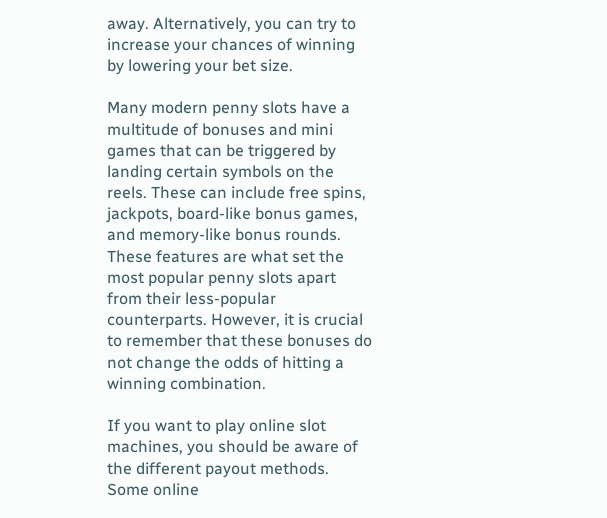away. Alternatively, you can try to increase your chances of winning by lowering your bet size.

Many modern penny slots have a multitude of bonuses and mini games that can be triggered by landing certain symbols on the reels. These can include free spins, jackpots, board-like bonus games, and memory-like bonus rounds. These features are what set the most popular penny slots apart from their less-popular counterparts. However, it is crucial to remember that these bonuses do not change the odds of hitting a winning combination.

If you want to play online slot machines, you should be aware of the different payout methods. Some online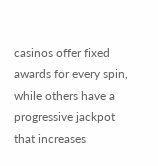casinos offer fixed awards for every spin, while others have a progressive jackpot that increases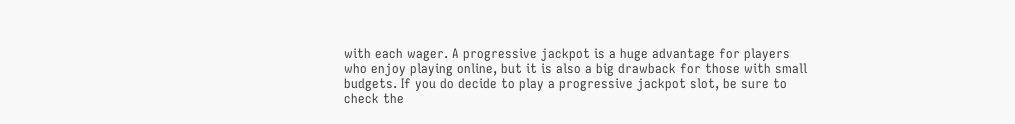with each wager. A progressive jackpot is a huge advantage for players who enjoy playing online, but it is also a big drawback for those with small budgets. If you do decide to play a progressive jackpot slot, be sure to check the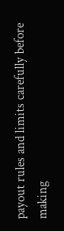payout rules and limits carefully before making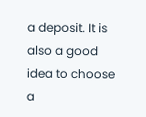a deposit. It is also a good idea to choose a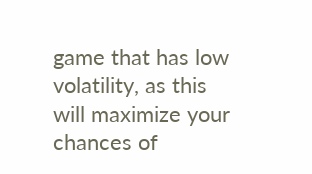game that has low volatility, as this will maximize your chances of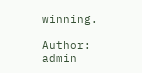winning.

Author: admin